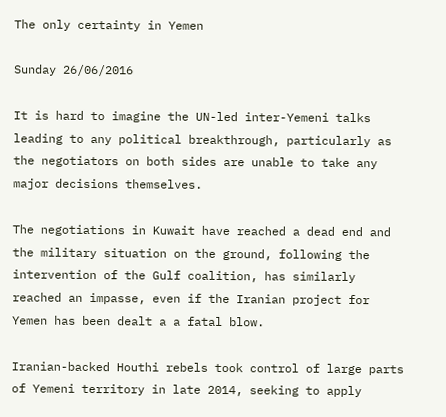The only certainty in Yemen

Sunday 26/06/2016

It is hard to imagine the UN-led inter-Yemeni talks leading to any political breakthrough, particularly as the negotiators on both sides are unable to take any major decisions themselves.

The negotiations in Kuwait have reached a dead end and the military situation on the ground, following the intervention of the Gulf coalition, has similarly reached an impasse, even if the Iranian project for Yemen has been dealt a a fatal blow.

Iranian-backed Houthi rebels took control of large parts of Yemeni territory in late 2014, seeking to apply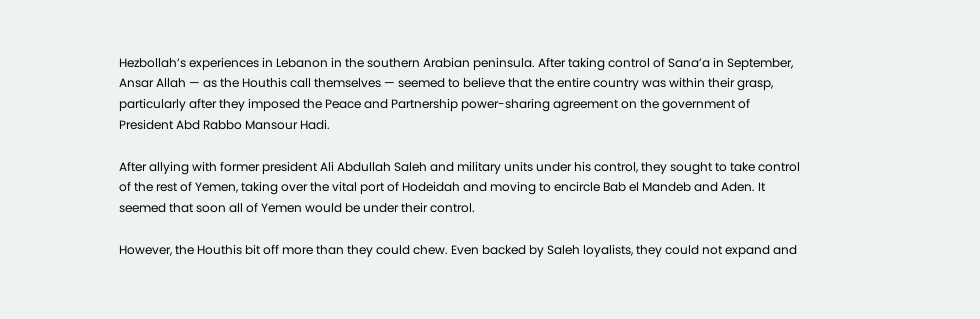Hezbollah’s experiences in Lebanon in the southern Arabian peninsula. After taking control of Sana’a in September, Ansar Allah — as the Houthis call themselves — seemed to believe that the entire country was within their grasp, particularly after they imposed the Peace and Partnership power-sharing agreement on the government of President Abd Rabbo Mansour Hadi.

After allying with former president Ali Abdullah Saleh and military units under his control, they sought to take control of the rest of Yemen, taking over the vital port of Hodeidah and moving to encircle Bab el Mandeb and Aden. It seemed that soon all of Yemen would be under their control.

However, the Houthis bit off more than they could chew. Even backed by Saleh loyalists, they could not expand and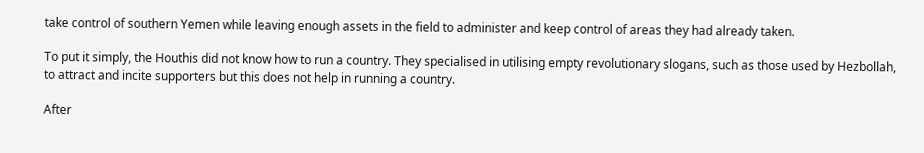take control of southern Yemen while leaving enough assets in the field to administer and keep control of areas they had already taken.

To put it simply, the Houthis did not know how to run a country. They specialised in utilising empty revolutionary slogans, such as those used by Hezbollah, to attract and incite supporters but this does not help in running a country.

After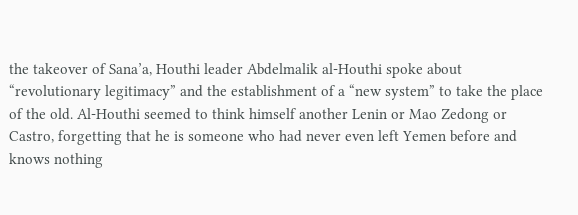the takeover of Sana’a, Houthi leader Abdelmalik al-Houthi spoke about “revolutionary legitimacy” and the establishment of a “new system” to take the place of the old. Al-Houthi seemed to think himself another Lenin or Mao Zedong or Castro, forgetting that he is someone who had never even left Yemen before and knows nothing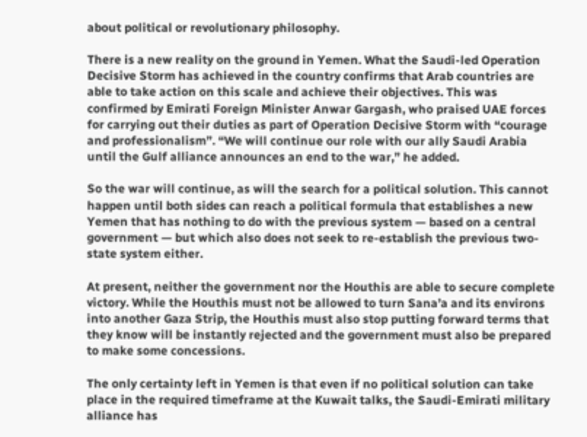about political or revolutionary philosophy.

There is a new reality on the ground in Yemen. What the Saudi-led Operation Decisive Storm has achieved in the country confirms that Arab countries are able to take action on this scale and achieve their objectives. This was confirmed by Emirati Foreign Minister Anwar Gargash, who praised UAE forces for carrying out their duties as part of Operation Decisive Storm with “courage and professionalism”. “We will continue our role with our ally Saudi Arabia until the Gulf alliance announces an end to the war,” he added.

So the war will continue, as will the search for a political solution. This cannot happen until both sides can reach a political formula that establishes a new Yemen that has nothing to do with the previous system — based on a central government — but which also does not seek to re-establish the previous two-state system either.

At present, neither the government nor the Houthis are able to secure complete victory. While the Houthis must not be allowed to turn Sana’a and its environs into another Gaza Strip, the Houthis must also stop putting forward terms that they know will be instantly rejected and the government must also be prepared to make some concessions.

The only certainty left in Yemen is that even if no political solution can take place in the required timeframe at the Kuwait talks, the Saudi-Emirati military alliance has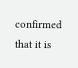confirmed that it is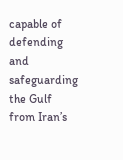capable of defending and safeguarding the Gulf from Iran’s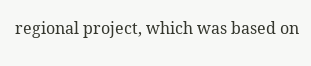regional project, which was based on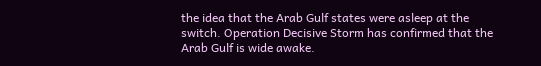the idea that the Arab Gulf states were asleep at the switch. Operation Decisive Storm has confirmed that the Arab Gulf is wide awake.